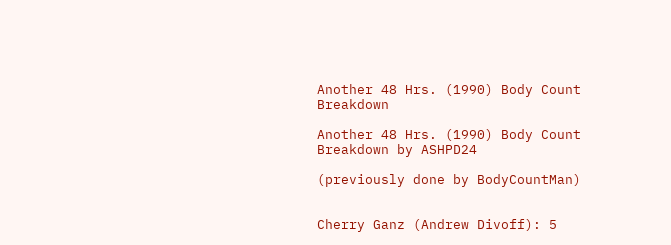Another 48 Hrs. (1990) Body Count Breakdown

Another 48 Hrs. (1990) Body Count Breakdown by ASHPD24

(previously done by BodyCountMan)


Cherry Ganz (Andrew Divoff): 5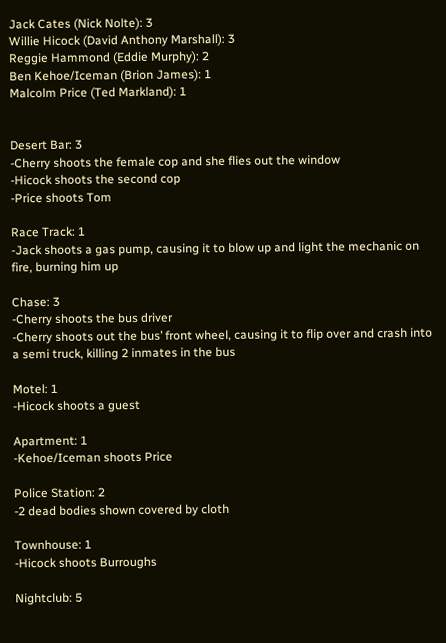Jack Cates (Nick Nolte): 3
Willie Hicock (David Anthony Marshall): 3
Reggie Hammond (Eddie Murphy): 2
Ben Kehoe/Iceman (Brion James): 1
Malcolm Price (Ted Markland): 1


Desert Bar: 3
-Cherry shoots the female cop and she flies out the window
-Hicock shoots the second cop
-Price shoots Tom

Race Track: 1
-Jack shoots a gas pump, causing it to blow up and light the mechanic on fire, burning him up

Chase: 3
-Cherry shoots the bus driver
-Cherry shoots out the bus’ front wheel, causing it to flip over and crash into a semi truck, killing 2 inmates in the bus

Motel: 1
-Hicock shoots a guest

Apartment: 1
-Kehoe/Iceman shoots Price

Police Station: 2
-2 dead bodies shown covered by cloth

Townhouse: 1
-Hicock shoots Burroughs

Nightclub: 5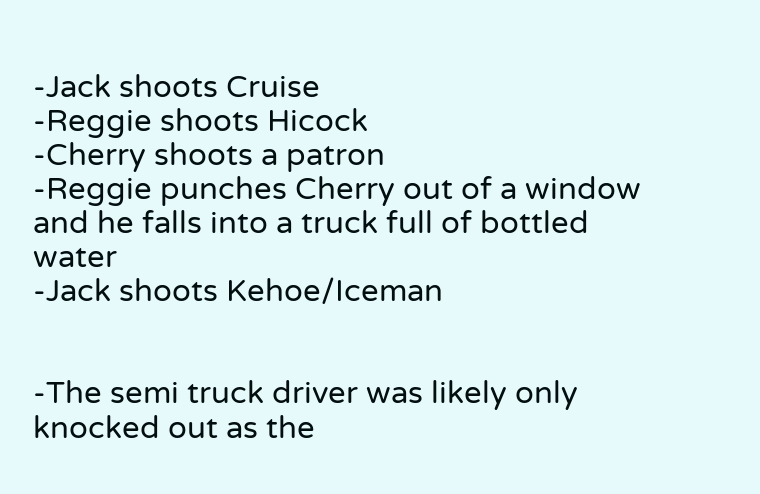-Jack shoots Cruise
-Reggie shoots Hicock
-Cherry shoots a patron
-Reggie punches Cherry out of a window and he falls into a truck full of bottled water
-Jack shoots Kehoe/Iceman


-The semi truck driver was likely only knocked out as the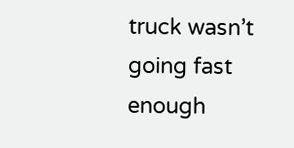truck wasn’t going fast enough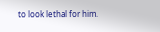to look lethal for him.